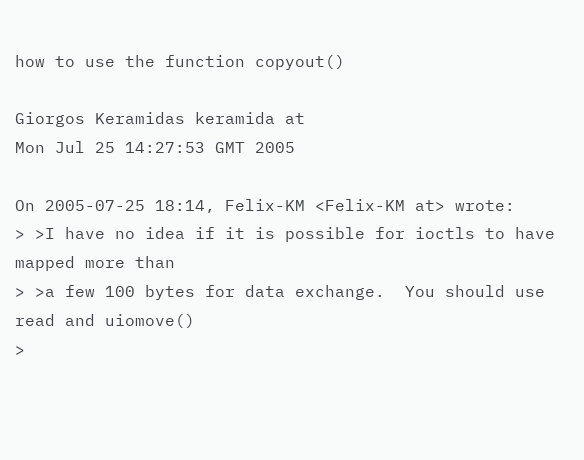how to use the function copyout()

Giorgos Keramidas keramida at
Mon Jul 25 14:27:53 GMT 2005

On 2005-07-25 18:14, Felix-KM <Felix-KM at> wrote:
> >I have no idea if it is possible for ioctls to have mapped more than
> >a few 100 bytes for data exchange.  You should use read and uiomove()
>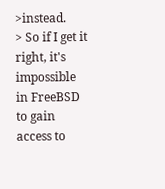>instead.
> So if I get it right, it's impossible in FreeBSD to gain access to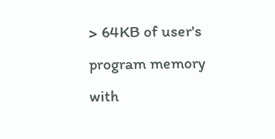> 64KB of user's program memory with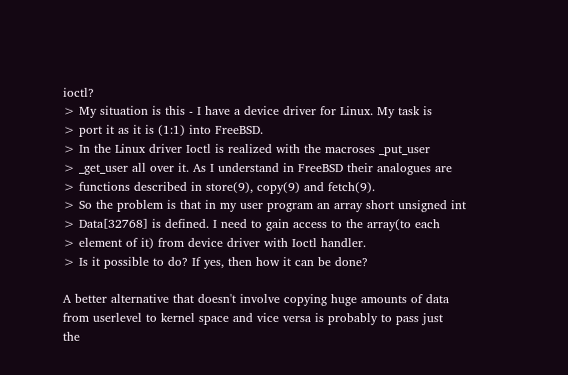ioctl?
> My situation is this - I have a device driver for Linux. My task is
> port it as it is (1:1) into FreeBSD.
> In the Linux driver Ioctl is realized with the macroses _put_user
> _get_user all over it. As I understand in FreeBSD their analogues are
> functions described in store(9), copy(9) and fetch(9).
> So the problem is that in my user program an array short unsigned int
> Data[32768] is defined. I need to gain access to the array(to each
> element of it) from device driver with Ioctl handler.
> Is it possible to do? If yes, then how it can be done?

A better alternative that doesn't involve copying huge amounts of data
from userlevel to kernel space and vice versa is probably to pass just
the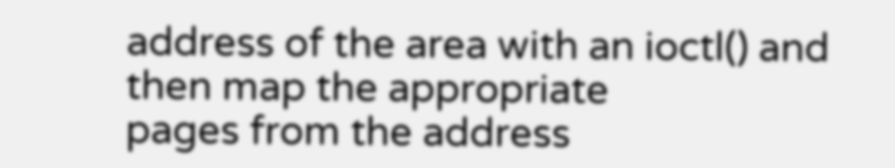address of the area with an ioctl() and then map the appropriate
pages from the address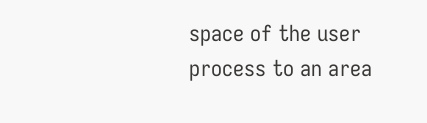space of the user process to an area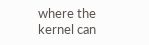where the
kernel can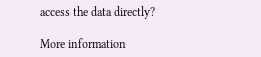access the data directly?

More information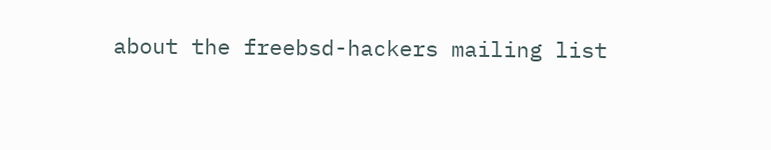about the freebsd-hackers mailing list